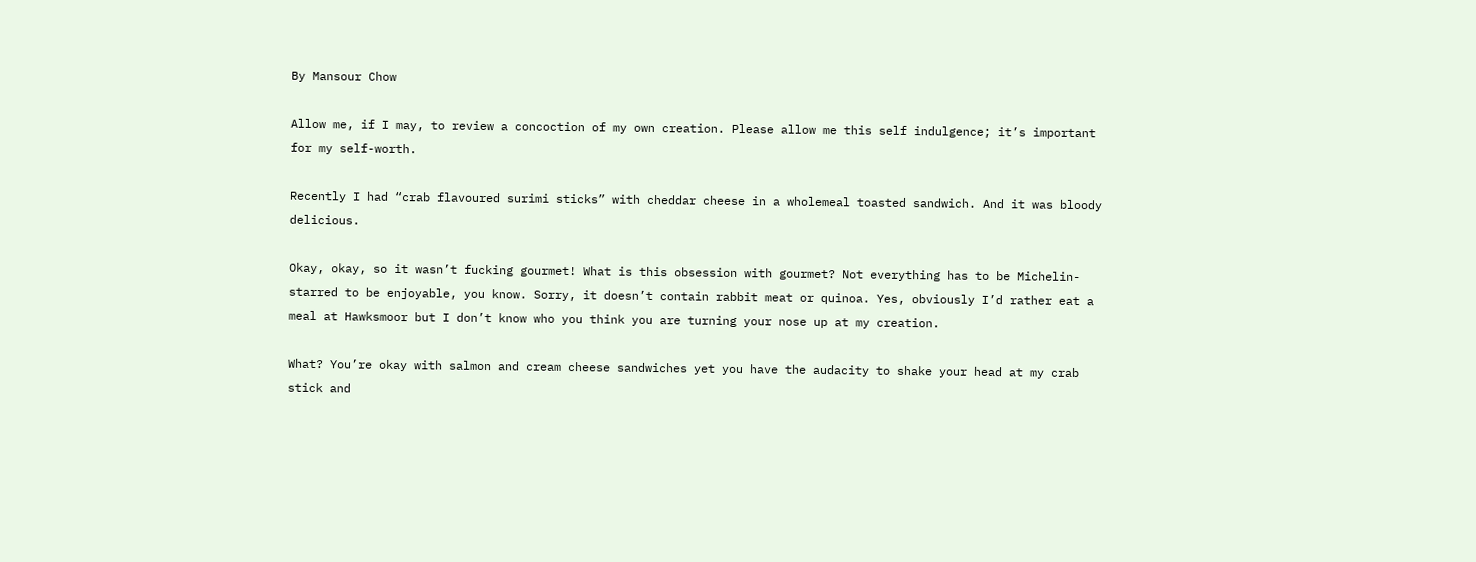By Mansour Chow

Allow me, if I may, to review a concoction of my own creation. Please allow me this self indulgence; it’s important for my self-worth.

Recently I had “crab flavoured surimi sticks” with cheddar cheese in a wholemeal toasted sandwich. And it was bloody delicious.

Okay, okay, so it wasn’t fucking gourmet! What is this obsession with gourmet? Not everything has to be Michelin-starred to be enjoyable, you know. Sorry, it doesn’t contain rabbit meat or quinoa. Yes, obviously I’d rather eat a meal at Hawksmoor but I don’t know who you think you are turning your nose up at my creation.

What? You’re okay with salmon and cream cheese sandwiches yet you have the audacity to shake your head at my crab stick and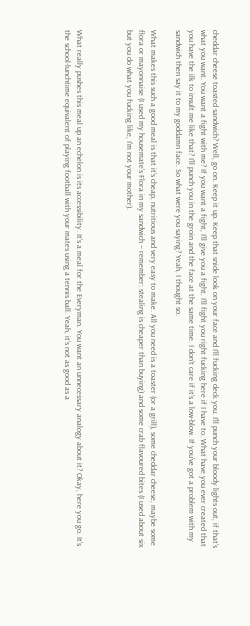cheddar cheese toasted sandwich? Well, go on. Keep it up. Keep that snide look on your face and I’ll fucking deck you. I’ll punch your bloody lights out, if that’s what you want. You want a fight with me? If you want a fight, I’ll give you a fight. I’ll fight you right fucking here if I have to. What have you ever created that you have the ilk to insult me like that? I’ll punch you in the groin and the face at the same time. I don’t care if it’s a low-blow. If you’ve got a problem with my sandwich then say it to my goddamn face. So what were you saying? Yeah, I thought so.

What makes this such a good meal is that it’s cheap, nutritious and very easy to make. All you need is a toaster (or a grill), some cheddar cheese, maybe some flora or mayonnaise (I used my housemate’s Flora in my sandwich – remember: stealing is cheaper than buying) and some crab flavoured bites (I used about six but you do what you fucking like, I’m not your mother).



What really pushes this meal up an echelon is its accessibility. It’s a meal for the Everyman. You want an unnecessary analogy about it? Okay, here you go. It’s the school-lunchtime equivalent of playing football with your mates using a tennis ball. Yeah, it’s not as good as a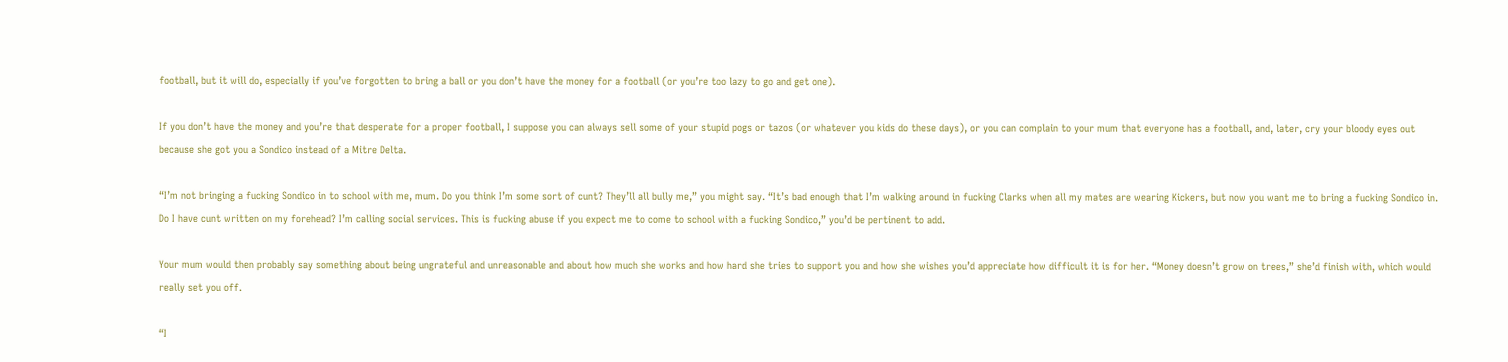football, but it will do, especially if you’ve forgotten to bring a ball or you don’t have the money for a football (or you’re too lazy to go and get one).

If you don’t have the money and you’re that desperate for a proper football, I suppose you can always sell some of your stupid pogs or tazos (or whatever you kids do these days), or you can complain to your mum that everyone has a football, and, later, cry your bloody eyes out because she got you a Sondico instead of a Mitre Delta.

“I’m not bringing a fucking Sondico in to school with me, mum. Do you think I’m some sort of cunt? They’ll all bully me,” you might say. “It’s bad enough that I’m walking around in fucking Clarks when all my mates are wearing Kickers, but now you want me to bring a fucking Sondico in. Do I have cunt written on my forehead? I’m calling social services. This is fucking abuse if you expect me to come to school with a fucking Sondico,” you’d be pertinent to add.

Your mum would then probably say something about being ungrateful and unreasonable and about how much she works and how hard she tries to support you and how she wishes you’d appreciate how difficult it is for her. “Money doesn’t grow on trees,” she’d finish with, which would really set you off.

“I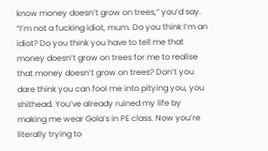know money doesn’t grow on trees,” you’d say. “I’m not a fucking idiot, mum. Do you think I’m an idiot? Do you think you have to tell me that money doesn’t grow on trees for me to realise that money doesn’t grow on trees? Don’t you dare think you can fool me into pitying you, you shithead. You’ve already ruined my life by making me wear Gola’s in PE class. Now you’re literally trying to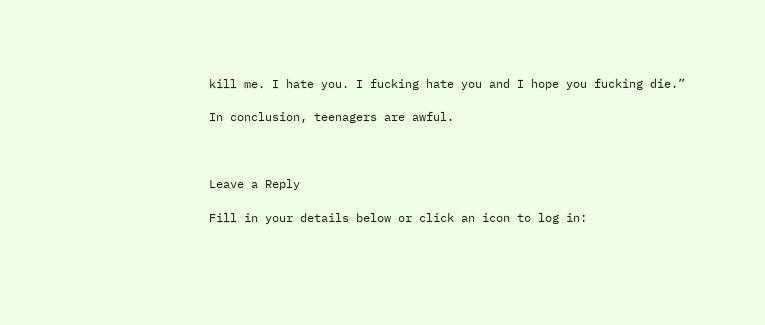kill me. I hate you. I fucking hate you and I hope you fucking die.”

In conclusion, teenagers are awful.



Leave a Reply

Fill in your details below or click an icon to log in: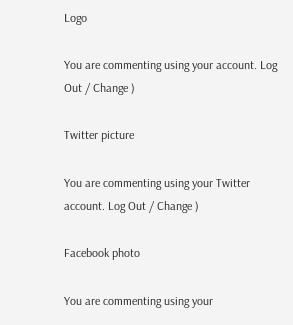Logo

You are commenting using your account. Log Out / Change )

Twitter picture

You are commenting using your Twitter account. Log Out / Change )

Facebook photo

You are commenting using your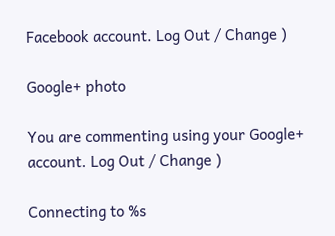Facebook account. Log Out / Change )

Google+ photo

You are commenting using your Google+ account. Log Out / Change )

Connecting to %s